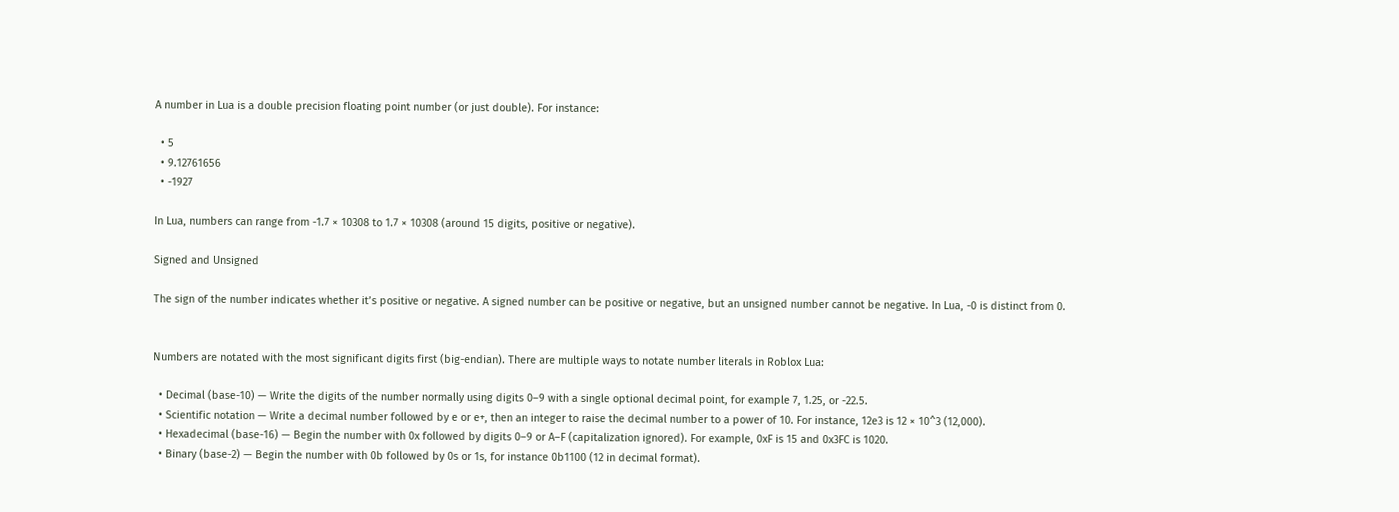A number in Lua is a double precision floating point number (or just double). For instance:

  • 5
  • 9.12761656
  • -1927

In Lua, numbers can range from -1.7 × 10308 to 1.7 × 10308 (around 15 digits, positive or negative).

Signed and Unsigned

The sign of the number indicates whether it’s positive or negative. A signed number can be positive or negative, but an unsigned number cannot be negative. In Lua, -0 is distinct from 0.


Numbers are notated with the most significant digits first (big-endian). There are multiple ways to notate number literals in Roblox Lua:

  • Decimal (base-10) — Write the digits of the number normally using digits 0–9 with a single optional decimal point, for example 7, 1.25, or -22.5.
  • Scientific notation — Write a decimal number followed by e or e+, then an integer to raise the decimal number to a power of 10. For instance, 12e3 is 12 × 10^3 (12,000).
  • Hexadecimal (base-16) — Begin the number with 0x followed by digits 0–9 or A–F (capitalization ignored). For example, 0xF is 15 and 0x3FC is 1020.
  • Binary (base-2) — Begin the number with 0b followed by 0s or 1s, for instance 0b1100 (12 in decimal format).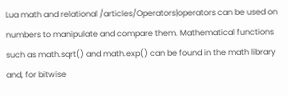Lua math and relational /articles/Operators|operators can be used on numbers to manipulate and compare them. Mathematical functions such as math.sqrt() and math.exp() can be found in the math library and, for bitwise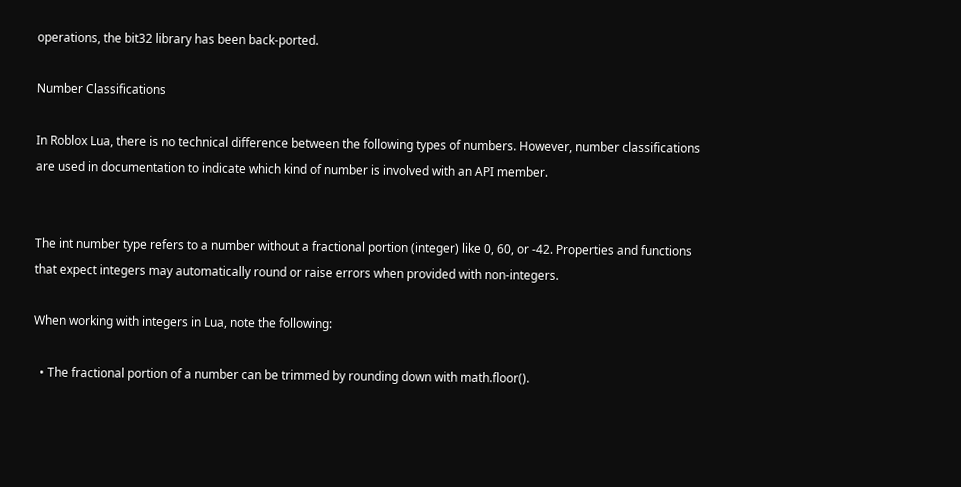operations, the bit32 library has been back-ported.

Number Classifications

In Roblox Lua, there is no technical difference between the following types of numbers. However, number classifications are used in documentation to indicate which kind of number is involved with an API member.


The int number type refers to a number without a fractional portion (integer) like 0, 60, or -42. Properties and functions that expect integers may automatically round or raise errors when provided with non-integers.

When working with integers in Lua, note the following:

  • The fractional portion of a number can be trimmed by rounding down with math.floor().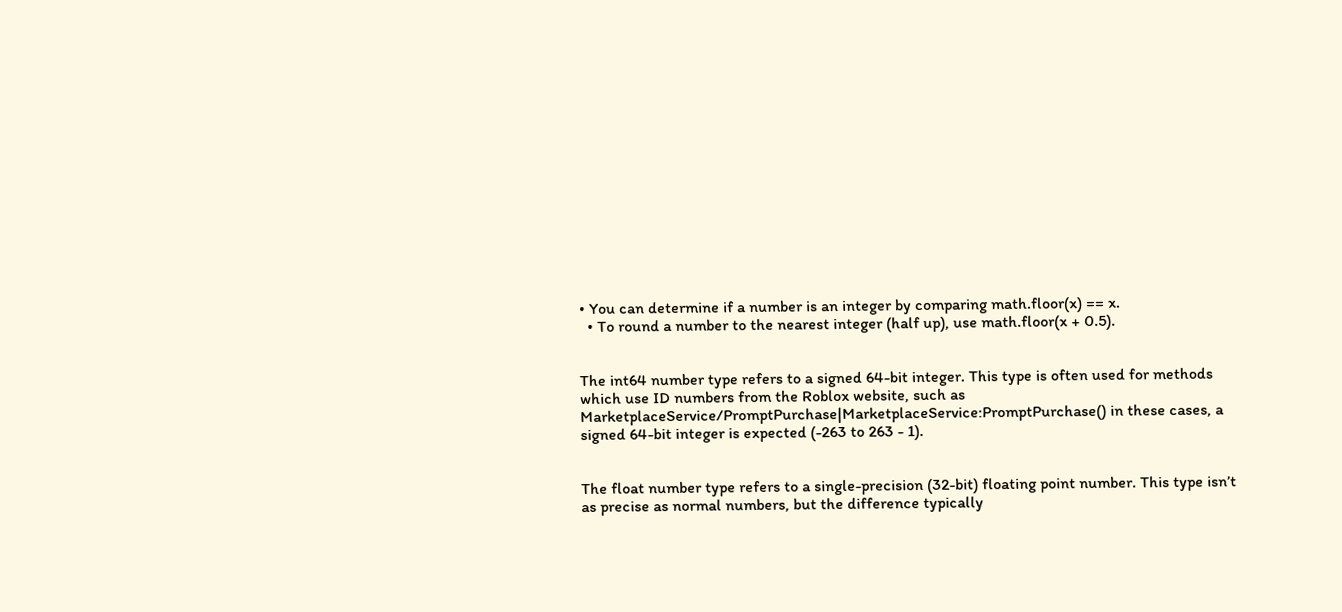• You can determine if a number is an integer by comparing math.floor(x) == x.
  • To round a number to the nearest integer (half up), use math.floor(x + 0.5).


The int64 number type refers to a signed 64-bit integer. This type is often used for methods which use ID numbers from the Roblox website, such as MarketplaceService/PromptPurchase|MarketplaceService:PromptPurchase() in these cases, a signed 64-bit integer is expected (-263 to 263 - 1).


The float number type refers to a single-precision (32-bit) floating point number. This type isn’t as precise as normal numbers, but the difference typically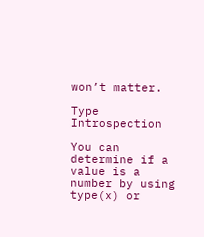won’t matter.

Type Introspection

You can determine if a value is a number by using type(x) or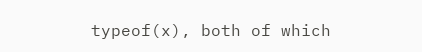typeof(x), both of which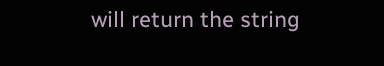will return the string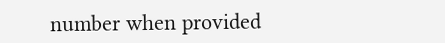number when provided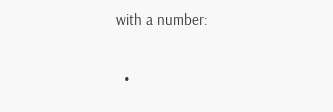with a number:

  •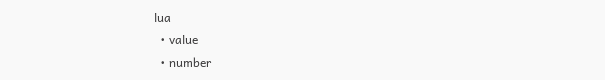lua
  • value
  • number